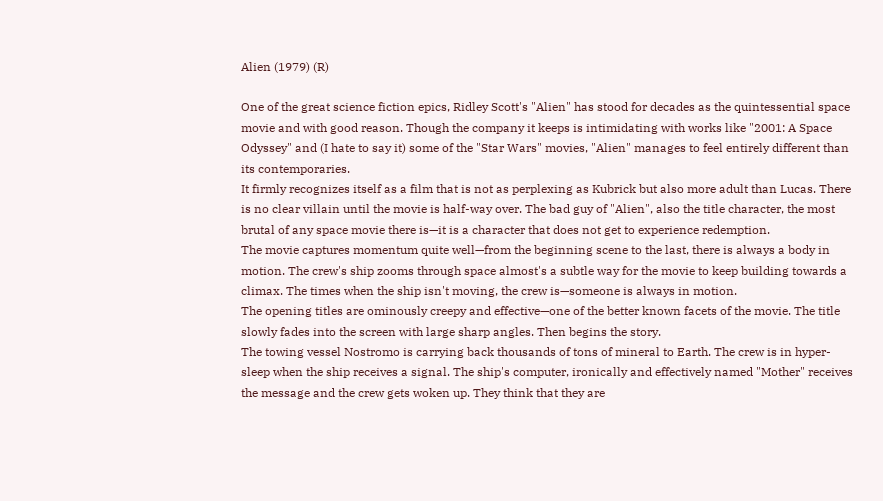Alien (1979) (R)

One of the great science fiction epics, Ridley Scott's "Alien" has stood for decades as the quintessential space movie and with good reason. Though the company it keeps is intimidating with works like "2001: A Space Odyssey" and (I hate to say it) some of the "Star Wars" movies, "Alien" manages to feel entirely different than its contemporaries.
It firmly recognizes itself as a film that is not as perplexing as Kubrick but also more adult than Lucas. There is no clear villain until the movie is half-way over. The bad guy of "Alien", also the title character, the most brutal of any space movie there is—it is a character that does not get to experience redemption.
The movie captures momentum quite well—from the beginning scene to the last, there is always a body in motion. The crew's ship zooms through space almost's a subtle way for the movie to keep building towards a climax. The times when the ship isn't moving, the crew is—someone is always in motion.
The opening titles are ominously creepy and effective—one of the better known facets of the movie. The title slowly fades into the screen with large sharp angles. Then begins the story.
The towing vessel Nostromo is carrying back thousands of tons of mineral to Earth. The crew is in hyper-sleep when the ship receives a signal. The ship's computer, ironically and effectively named "Mother" receives the message and the crew gets woken up. They think that they are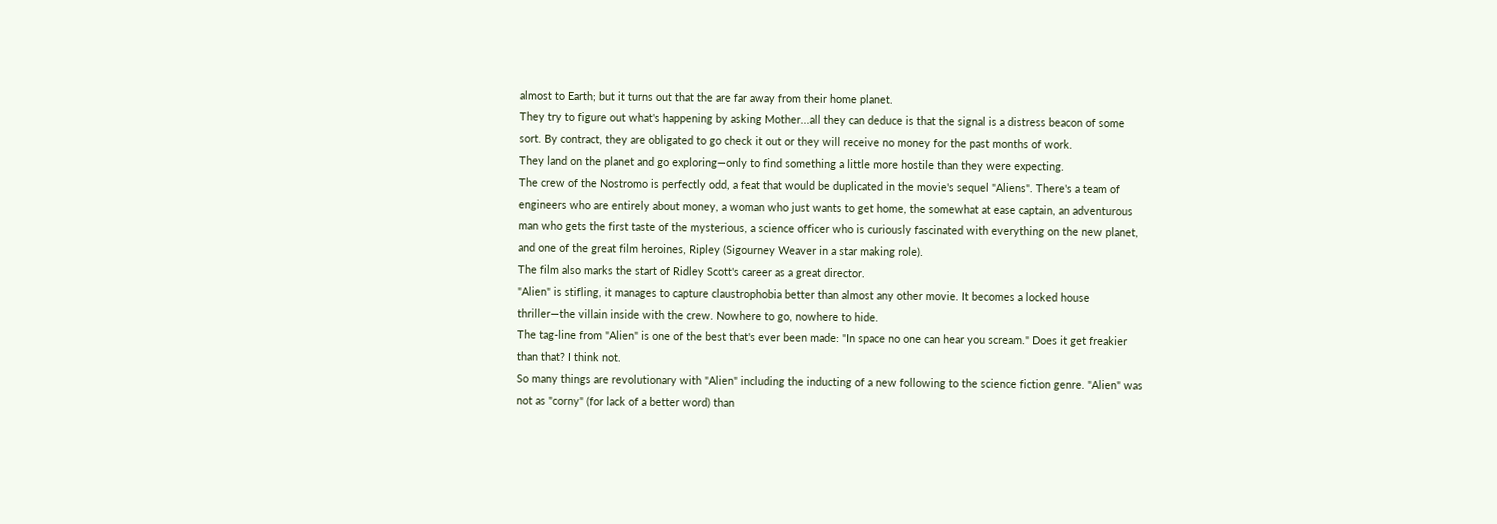almost to Earth; but it turns out that the are far away from their home planet.
They try to figure out what's happening by asking Mother...all they can deduce is that the signal is a distress beacon of some sort. By contract, they are obligated to go check it out or they will receive no money for the past months of work.
They land on the planet and go exploring—only to find something a little more hostile than they were expecting.
The crew of the Nostromo is perfectly odd, a feat that would be duplicated in the movie's sequel "Aliens". There's a team of engineers who are entirely about money, a woman who just wants to get home, the somewhat at ease captain, an adventurous man who gets the first taste of the mysterious, a science officer who is curiously fascinated with everything on the new planet, and one of the great film heroines, Ripley (Sigourney Weaver in a star making role).
The film also marks the start of Ridley Scott's career as a great director.
"Alien" is stifling, it manages to capture claustrophobia better than almost any other movie. It becomes a locked house thriller—the villain inside with the crew. Nowhere to go, nowhere to hide.
The tag-line from "Alien" is one of the best that's ever been made: "In space no one can hear you scream." Does it get freakier than that? I think not.
So many things are revolutionary with "Alien" including the inducting of a new following to the science fiction genre. "Alien" was not as "corny" (for lack of a better word) than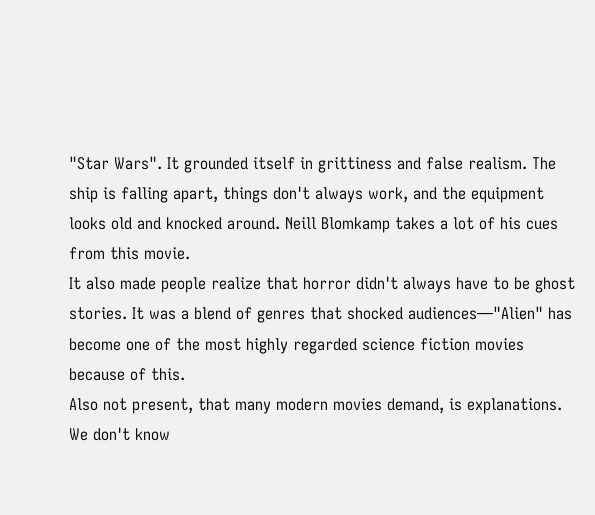"Star Wars". It grounded itself in grittiness and false realism. The ship is falling apart, things don't always work, and the equipment looks old and knocked around. Neill Blomkamp takes a lot of his cues from this movie.
It also made people realize that horror didn't always have to be ghost stories. It was a blend of genres that shocked audiences—"Alien" has become one of the most highly regarded science fiction movies because of this.
Also not present, that many modern movies demand, is explanations. We don't know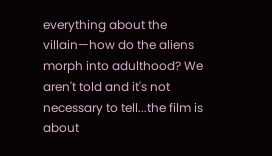everything about the villain—how do the aliens morph into adulthood? We aren't told and it's not necessary to tell...the film is about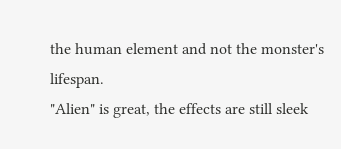the human element and not the monster's lifespan.
"Alien" is great, the effects are still sleek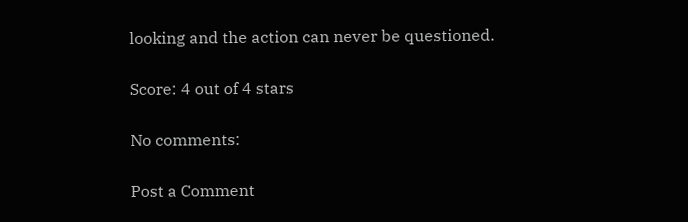looking and the action can never be questioned.

Score: 4 out of 4 stars

No comments:

Post a Comment